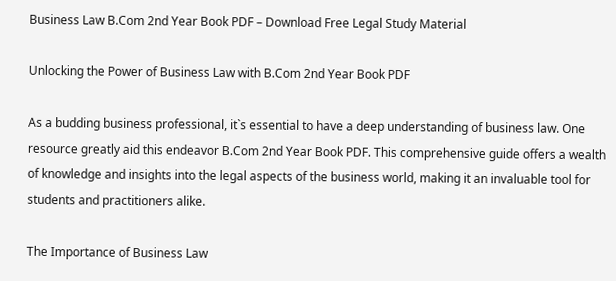Business Law B.Com 2nd Year Book PDF – Download Free Legal Study Material

Unlocking the Power of Business Law with B.Com 2nd Year Book PDF

As a budding business professional, it`s essential to have a deep understanding of business law. One resource greatly aid this endeavor B.Com 2nd Year Book PDF. This comprehensive guide offers a wealth of knowledge and insights into the legal aspects of the business world, making it an invaluable tool for students and practitioners alike.

The Importance of Business Law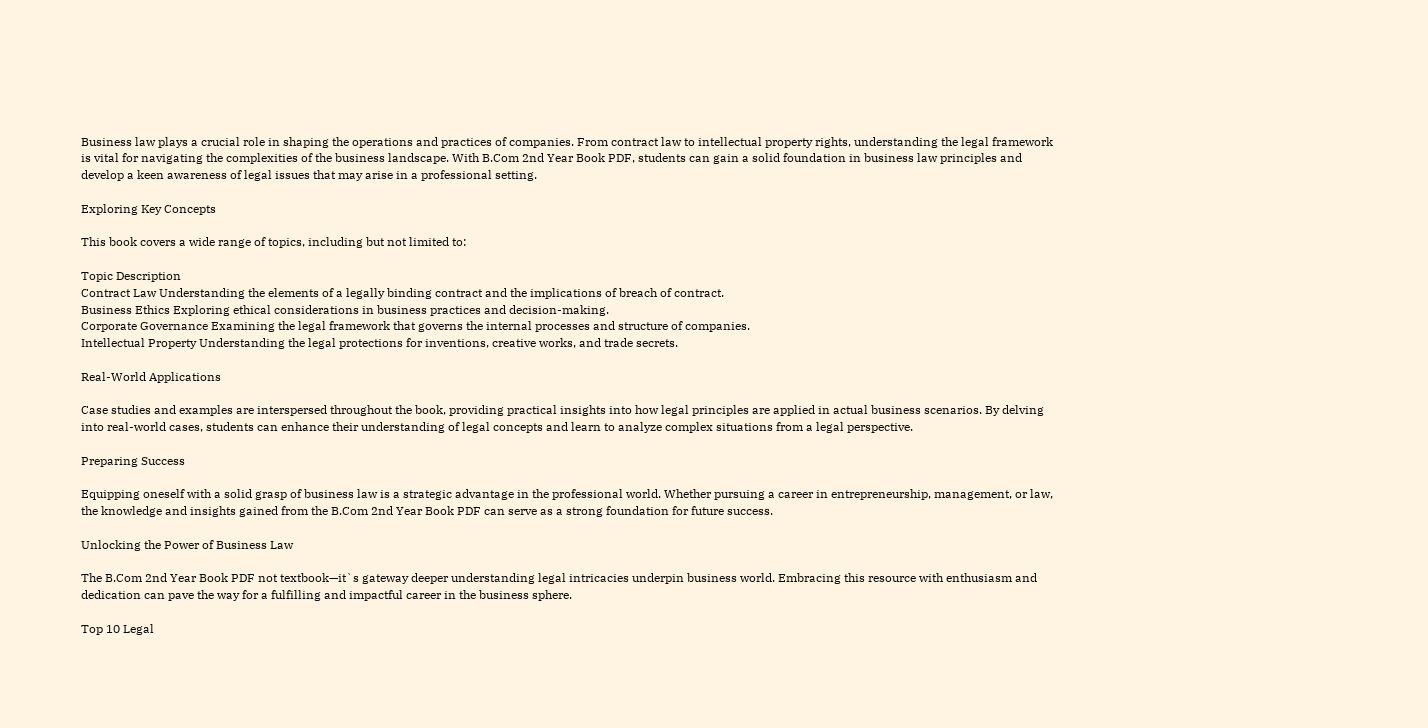Business law plays a crucial role in shaping the operations and practices of companies. From contract law to intellectual property rights, understanding the legal framework is vital for navigating the complexities of the business landscape. With B.Com 2nd Year Book PDF, students can gain a solid foundation in business law principles and develop a keen awareness of legal issues that may arise in a professional setting.

Exploring Key Concepts

This book covers a wide range of topics, including but not limited to:

Topic Description
Contract Law Understanding the elements of a legally binding contract and the implications of breach of contract.
Business Ethics Exploring ethical considerations in business practices and decision-making.
Corporate Governance Examining the legal framework that governs the internal processes and structure of companies.
Intellectual Property Understanding the legal protections for inventions, creative works, and trade secrets.

Real-World Applications

Case studies and examples are interspersed throughout the book, providing practical insights into how legal principles are applied in actual business scenarios. By delving into real-world cases, students can enhance their understanding of legal concepts and learn to analyze complex situations from a legal perspective.

Preparing Success

Equipping oneself with a solid grasp of business law is a strategic advantage in the professional world. Whether pursuing a career in entrepreneurship, management, or law, the knowledge and insights gained from the B.Com 2nd Year Book PDF can serve as a strong foundation for future success.

Unlocking the Power of Business Law

The B.Com 2nd Year Book PDF not textbook—it`s gateway deeper understanding legal intricacies underpin business world. Embracing this resource with enthusiasm and dedication can pave the way for a fulfilling and impactful career in the business sphere.

Top 10 Legal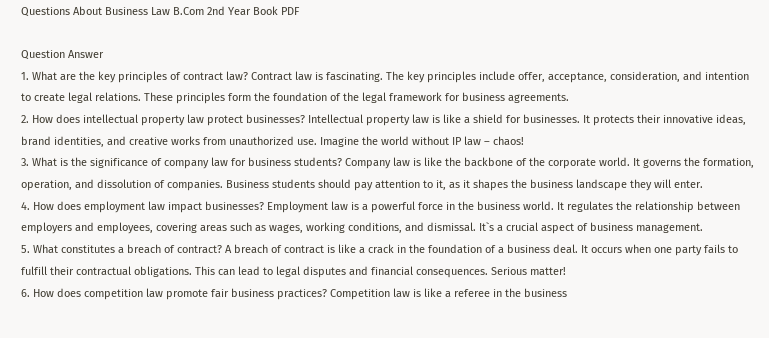Questions About Business Law B.Com 2nd Year Book PDF

Question Answer
1. What are the key principles of contract law? Contract law is fascinating. The key principles include offer, acceptance, consideration, and intention to create legal relations. These principles form the foundation of the legal framework for business agreements.
2. How does intellectual property law protect businesses? Intellectual property law is like a shield for businesses. It protects their innovative ideas, brand identities, and creative works from unauthorized use. Imagine the world without IP law – chaos!
3. What is the significance of company law for business students? Company law is like the backbone of the corporate world. It governs the formation, operation, and dissolution of companies. Business students should pay attention to it, as it shapes the business landscape they will enter.
4. How does employment law impact businesses? Employment law is a powerful force in the business world. It regulates the relationship between employers and employees, covering areas such as wages, working conditions, and dismissal. It`s a crucial aspect of business management.
5. What constitutes a breach of contract? A breach of contract is like a crack in the foundation of a business deal. It occurs when one party fails to fulfill their contractual obligations. This can lead to legal disputes and financial consequences. Serious matter!
6. How does competition law promote fair business practices? Competition law is like a referee in the business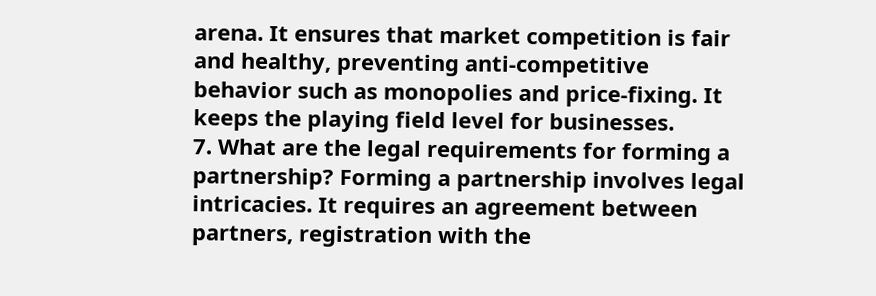arena. It ensures that market competition is fair and healthy, preventing anti-competitive behavior such as monopolies and price-fixing. It keeps the playing field level for businesses.
7. What are the legal requirements for forming a partnership? Forming a partnership involves legal intricacies. It requires an agreement between partners, registration with the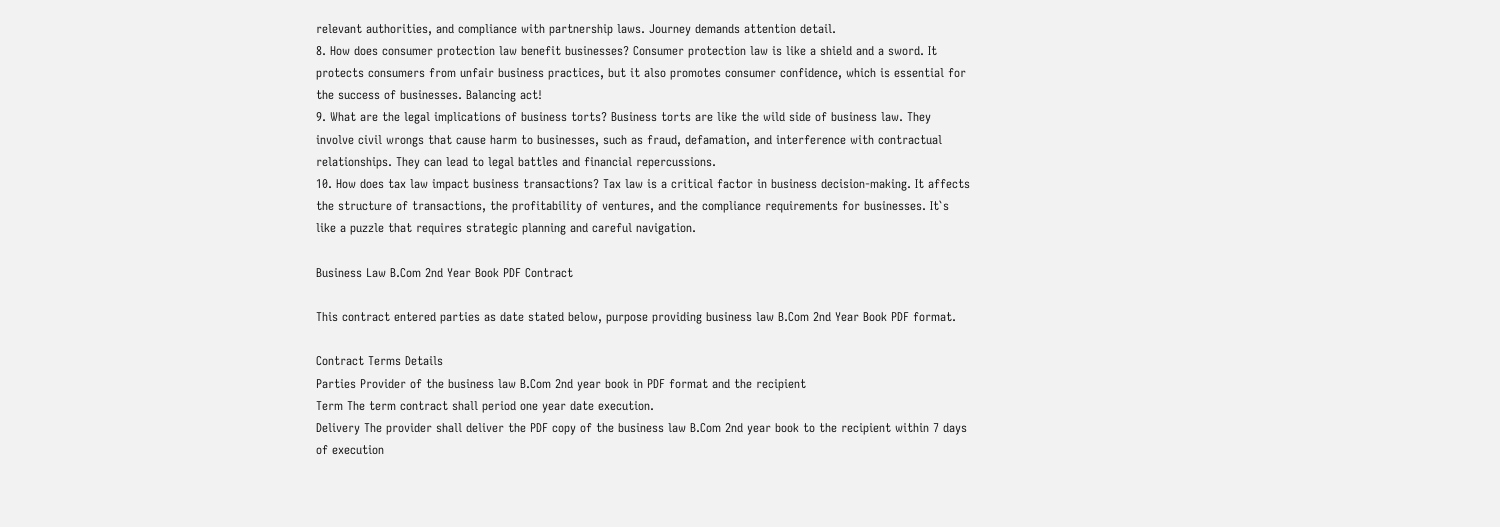relevant authorities, and compliance with partnership laws. Journey demands attention detail.
8. How does consumer protection law benefit businesses? Consumer protection law is like a shield and a sword. It protects consumers from unfair business practices, but it also promotes consumer confidence, which is essential for the success of businesses. Balancing act!
9. What are the legal implications of business torts? Business torts are like the wild side of business law. They involve civil wrongs that cause harm to businesses, such as fraud, defamation, and interference with contractual relationships. They can lead to legal battles and financial repercussions.
10. How does tax law impact business transactions? Tax law is a critical factor in business decision-making. It affects the structure of transactions, the profitability of ventures, and the compliance requirements for businesses. It`s like a puzzle that requires strategic planning and careful navigation.

Business Law B.Com 2nd Year Book PDF Contract

This contract entered parties as date stated below, purpose providing business law B.Com 2nd Year Book PDF format.

Contract Terms Details
Parties Provider of the business law B.Com 2nd year book in PDF format and the recipient
Term The term contract shall period one year date execution.
Delivery The provider shall deliver the PDF copy of the business law B.Com 2nd year book to the recipient within 7 days of execution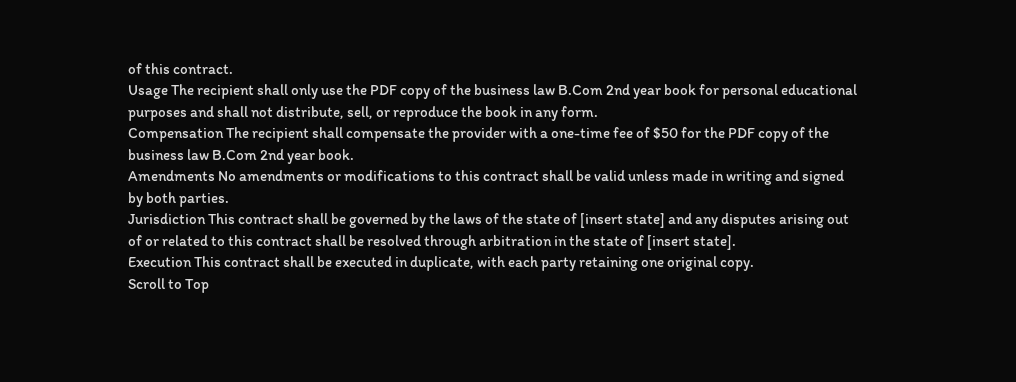of this contract.
Usage The recipient shall only use the PDF copy of the business law B.Com 2nd year book for personal educational purposes and shall not distribute, sell, or reproduce the book in any form.
Compensation The recipient shall compensate the provider with a one-time fee of $50 for the PDF copy of the business law B.Com 2nd year book.
Amendments No amendments or modifications to this contract shall be valid unless made in writing and signed by both parties.
Jurisdiction This contract shall be governed by the laws of the state of [insert state] and any disputes arising out of or related to this contract shall be resolved through arbitration in the state of [insert state].
Execution This contract shall be executed in duplicate, with each party retaining one original copy.
Scroll to Top